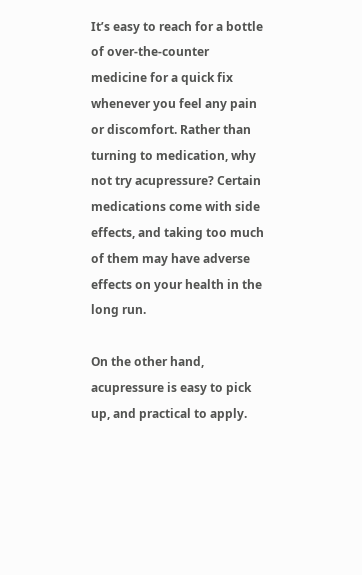It’s easy to reach for a bottle of over-the-counter medicine for a quick fix whenever you feel any pain or discomfort. Rather than turning to medication, why not try acupressure? Certain medications come with side effects, and taking too much of them may have adverse effects on your health in the long run.

On the other hand, acupressure is easy to pick up, and practical to apply.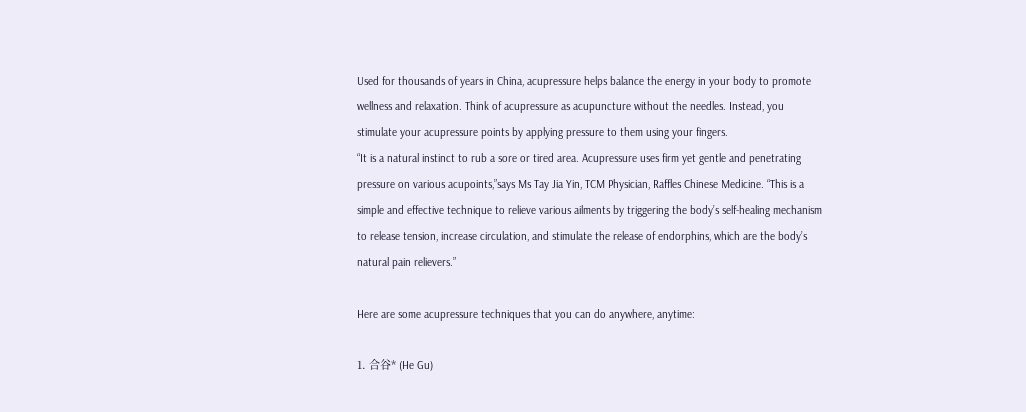Used for thousands of years in China, acupressure helps balance the energy in your body to promote wellness and relaxation. Think of acupressure as acupuncture without the needles. Instead, you stimulate your acupressure points by applying pressure to them using your fingers.
“It is a natural instinct to rub a sore or tired area. Acupressure uses firm yet gentle and penetrating pressure on various acupoints,”says Ms Tay Jia Yin, TCM Physician, Raffles Chinese Medicine. “This is a simple and effective technique to relieve various ailments by triggering the body’s self-healing mechanism to release tension, increase circulation, and stimulate the release of endorphins, which are the body’s natural pain relievers.”

Here are some acupressure techniques that you can do anywhere, anytime:

1. 合谷* (He Gu)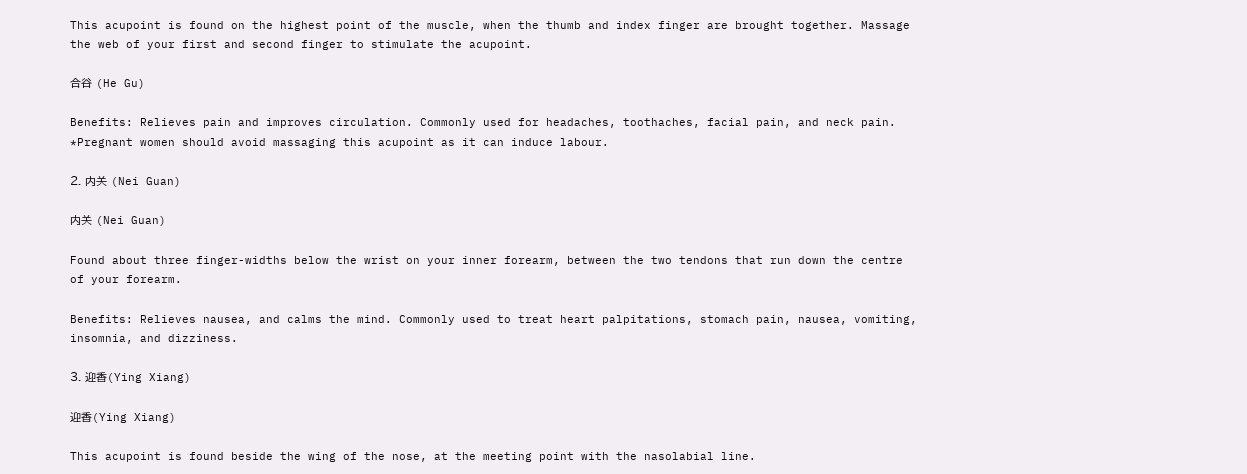This acupoint is found on the highest point of the muscle, when the thumb and index finger are brought together. Massage the web of your first and second finger to stimulate the acupoint.

合谷 (He Gu)

Benefits: Relieves pain and improves circulation. Commonly used for headaches, toothaches, facial pain, and neck pain.
*Pregnant women should avoid massaging this acupoint as it can induce labour.

2. 内关 (Nei Guan)

内关 (Nei Guan)

Found about three finger-widths below the wrist on your inner forearm, between the two tendons that run down the centre of your forearm.

Benefits: Relieves nausea, and calms the mind. Commonly used to treat heart palpitations, stomach pain, nausea, vomiting, insomnia, and dizziness.

3. 迎香(Ying Xiang)

迎香(Ying Xiang)

This acupoint is found beside the wing of the nose, at the meeting point with the nasolabial line.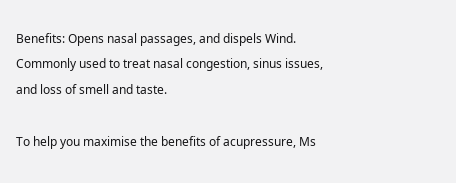Benefits: Opens nasal passages, and dispels Wind. Commonly used to treat nasal congestion, sinus issues, and loss of smell and taste.

To help you maximise the benefits of acupressure, Ms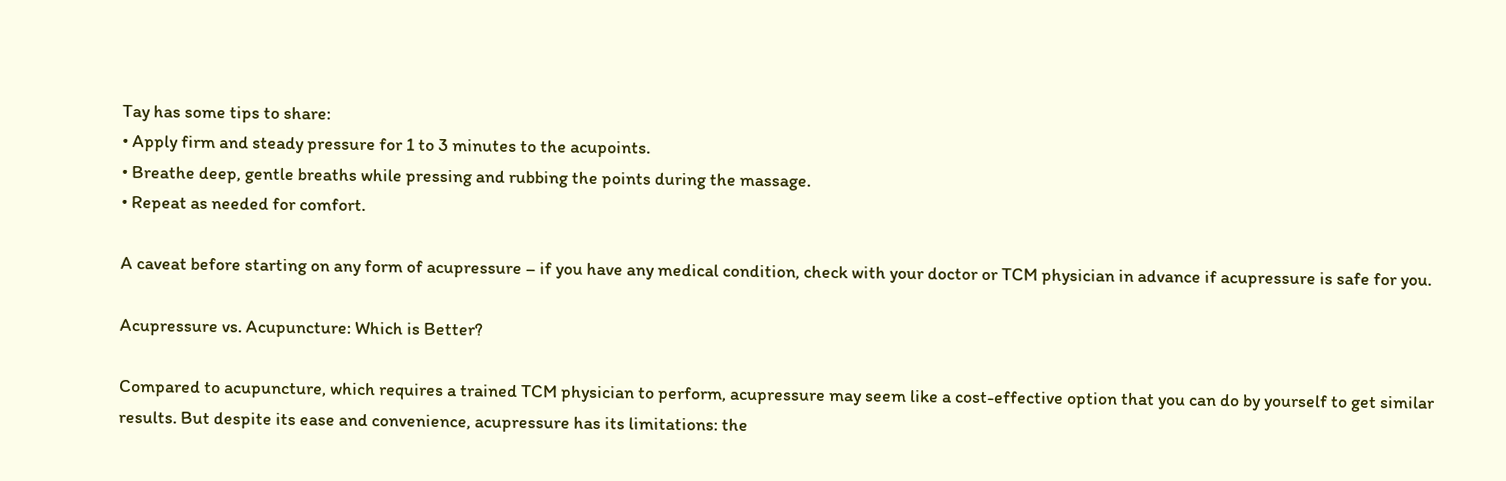Tay has some tips to share:
• Apply firm and steady pressure for 1 to 3 minutes to the acupoints.
• Breathe deep, gentle breaths while pressing and rubbing the points during the massage.
• Repeat as needed for comfort.

A caveat before starting on any form of acupressure – if you have any medical condition, check with your doctor or TCM physician in advance if acupressure is safe for you.

Acupressure vs. Acupuncture: Which is Better?

Compared to acupuncture, which requires a trained TCM physician to perform, acupressure may seem like a cost-effective option that you can do by yourself to get similar results. But despite its ease and convenience, acupressure has its limitations: the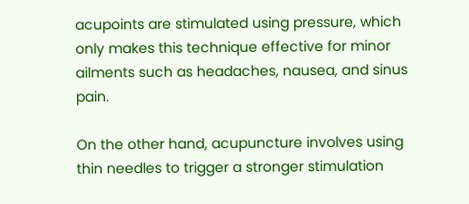acupoints are stimulated using pressure, which only makes this technique effective for minor ailments such as headaches, nausea, and sinus pain.

On the other hand, acupuncture involves using thin needles to trigger a stronger stimulation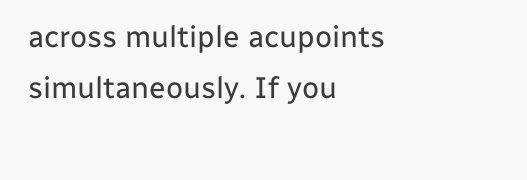across multiple acupoints simultaneously. If you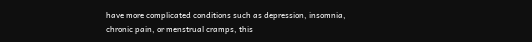have more complicated conditions such as depression, insomnia, chronic pain, or menstrual cramps, this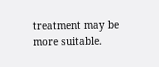treatment may be more suitable.